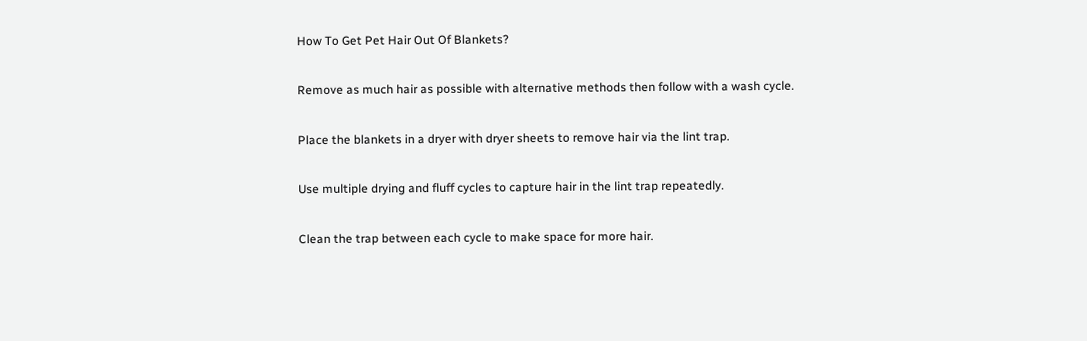How To Get Pet Hair Out Of Blankets?

Remove as much hair as possible with alternative methods then follow with a wash cycle.

Place the blankets in a dryer with dryer sheets to remove hair via the lint trap.

Use multiple drying and fluff cycles to capture hair in the lint trap repeatedly.

Clean the trap between each cycle to make space for more hair.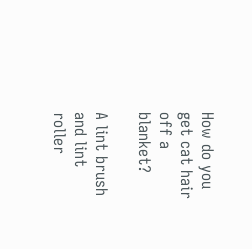How do you get cat hair off a blanket?

A lint brush and lint roller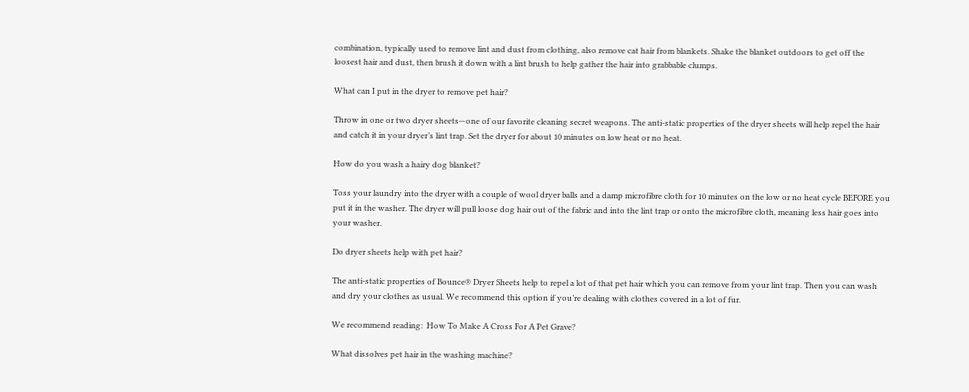combination, typically used to remove lint and dust from clothing, also remove cat hair from blankets. Shake the blanket outdoors to get off the loosest hair and dust, then brush it down with a lint brush to help gather the hair into grabbable clumps.

What can I put in the dryer to remove pet hair?

Throw in one or two dryer sheets—one of our favorite cleaning secret weapons. The anti-static properties of the dryer sheets will help repel the hair and catch it in your dryer’s lint trap. Set the dryer for about 10 minutes on low heat or no heat.

How do you wash a hairy dog blanket?

Toss your laundry into the dryer with a couple of wool dryer balls and a damp microfibre cloth for 10 minutes on the low or no heat cycle BEFORE you put it in the washer. The dryer will pull loose dog hair out of the fabric and into the lint trap or onto the microfibre cloth, meaning less hair goes into your washer.

Do dryer sheets help with pet hair?

The anti-static properties of Bounce® Dryer Sheets help to repel a lot of that pet hair which you can remove from your lint trap. Then you can wash and dry your clothes as usual. We recommend this option if you’re dealing with clothes covered in a lot of fur.

We recommend reading:  How To Make A Cross For A Pet Grave?

What dissolves pet hair in the washing machine?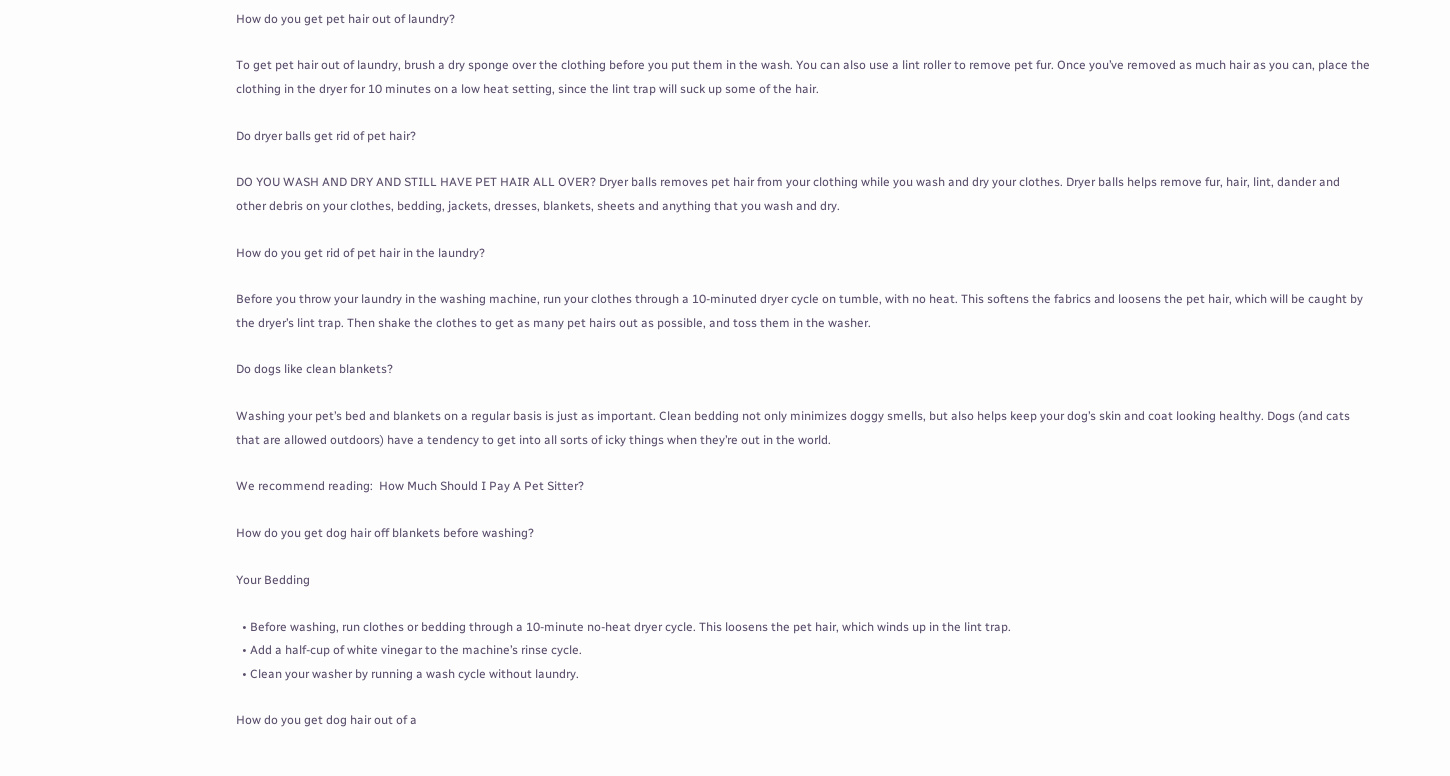How do you get pet hair out of laundry?

To get pet hair out of laundry, brush a dry sponge over the clothing before you put them in the wash. You can also use a lint roller to remove pet fur. Once you’ve removed as much hair as you can, place the clothing in the dryer for 10 minutes on a low heat setting, since the lint trap will suck up some of the hair.

Do dryer balls get rid of pet hair?

DO YOU WASH AND DRY AND STILL HAVE PET HAIR ALL OVER? Dryer balls removes pet hair from your clothing while you wash and dry your clothes. Dryer balls helps remove fur, hair, lint, dander and other debris on your clothes, bedding, jackets, dresses, blankets, sheets and anything that you wash and dry.

How do you get rid of pet hair in the laundry?

Before you throw your laundry in the washing machine, run your clothes through a 10-minuted dryer cycle on tumble, with no heat. This softens the fabrics and loosens the pet hair, which will be caught by the dryer’s lint trap. Then shake the clothes to get as many pet hairs out as possible, and toss them in the washer.

Do dogs like clean blankets?

Washing your pet’s bed and blankets on a regular basis is just as important. Clean bedding not only minimizes doggy smells, but also helps keep your dog’s skin and coat looking healthy. Dogs (and cats that are allowed outdoors) have a tendency to get into all sorts of icky things when they’re out in the world.

We recommend reading:  How Much Should I Pay A Pet Sitter?

How do you get dog hair off blankets before washing?

Your Bedding

  • Before washing, run clothes or bedding through a 10-minute no-heat dryer cycle. This loosens the pet hair, which winds up in the lint trap.
  • Add a half-cup of white vinegar to the machine’s rinse cycle.
  • Clean your washer by running a wash cycle without laundry.

How do you get dog hair out of a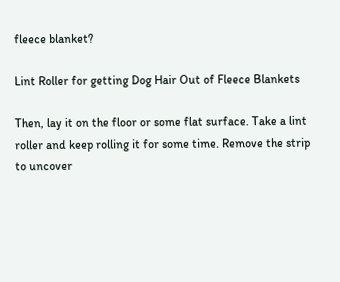fleece blanket?

Lint Roller for getting Dog Hair Out of Fleece Blankets

Then, lay it on the floor or some flat surface. Take a lint roller and keep rolling it for some time. Remove the strip to uncover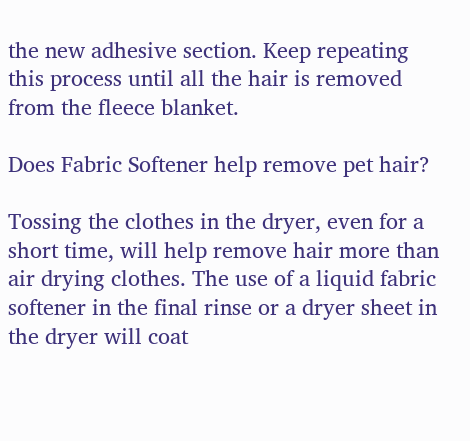the new adhesive section. Keep repeating this process until all the hair is removed from the fleece blanket.

Does Fabric Softener help remove pet hair?

Tossing the clothes in the dryer, even for a short time, will help remove hair more than air drying clothes. The use of a liquid fabric softener in the final rinse or a dryer sheet in the dryer will coat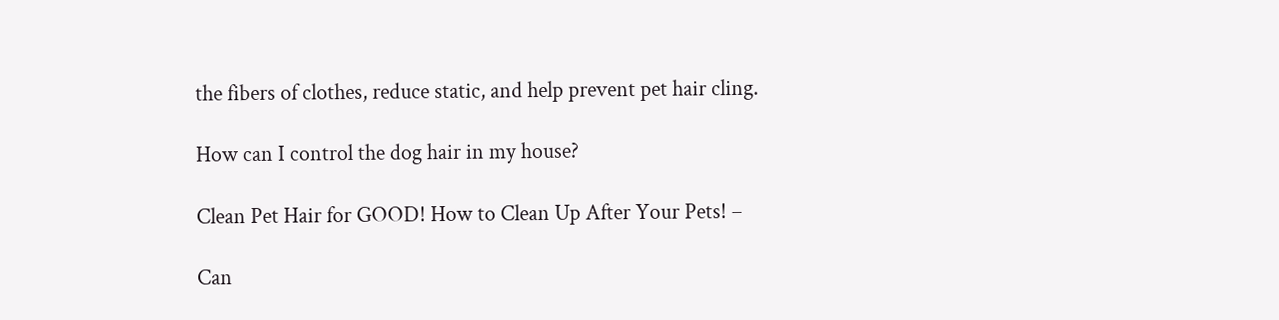the fibers of clothes, reduce static, and help prevent pet hair cling.

How can I control the dog hair in my house?

Clean Pet Hair for GOOD! How to Clean Up After Your Pets! –

Can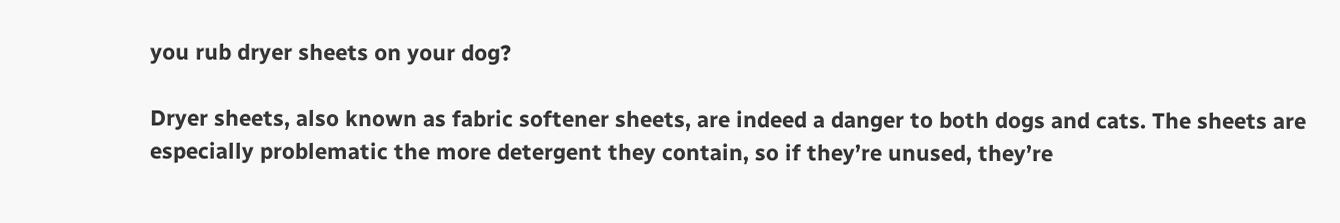you rub dryer sheets on your dog?

Dryer sheets, also known as fabric softener sheets, are indeed a danger to both dogs and cats. The sheets are especially problematic the more detergent they contain, so if they’re unused, they’re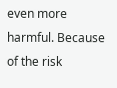even more harmful. Because of the risk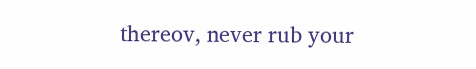thereov, never rub your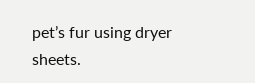pet’s fur using dryer sheets.